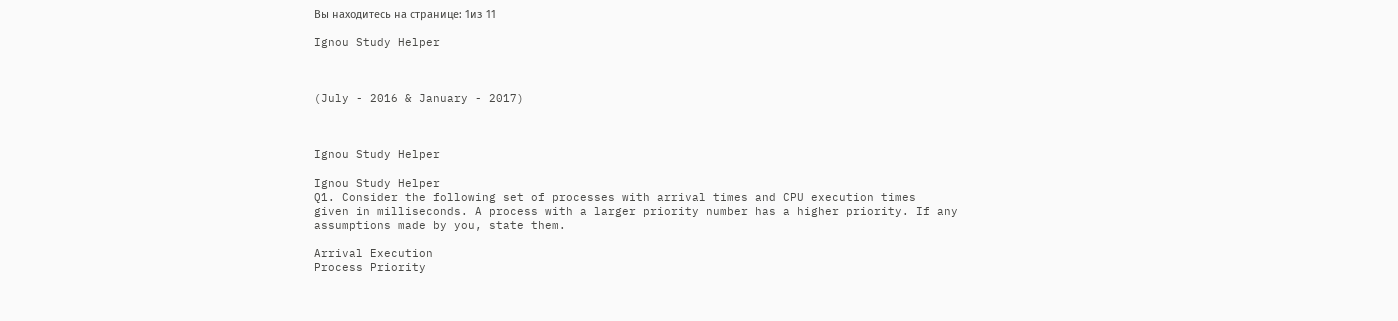Вы находитесь на странице: 1из 11

Ignou Study Helper



(July - 2016 & January - 2017)



Ignou Study Helper

Ignou Study Helper
Q1. Consider the following set of processes with arrival times and CPU execution times
given in milliseconds. A process with a larger priority number has a higher priority. If any
assumptions made by you, state them.

Arrival Execution
Process Priority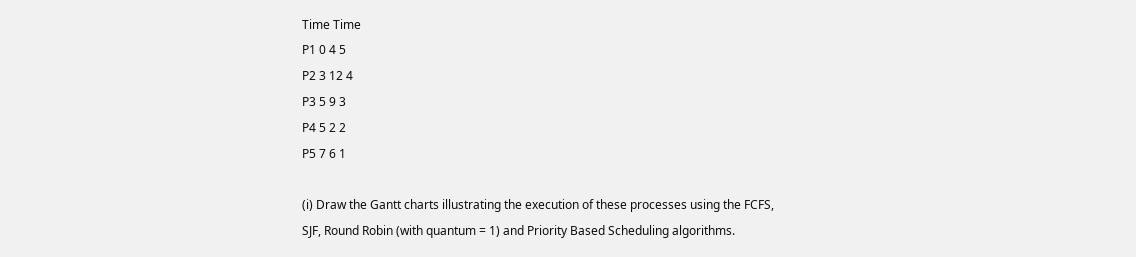Time Time
P1 0 4 5
P2 3 12 4
P3 5 9 3
P4 5 2 2
P5 7 6 1

(i) Draw the Gantt charts illustrating the execution of these processes using the FCFS,
SJF, Round Robin (with quantum = 1) and Priority Based Scheduling algorithms.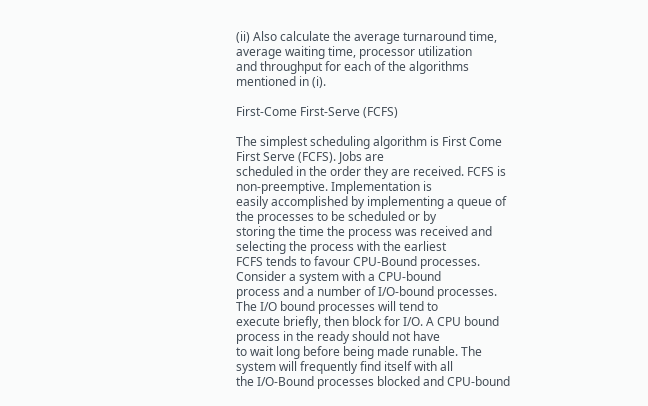(ii) Also calculate the average turnaround time, average waiting time, processor utilization
and throughput for each of the algorithms mentioned in (i).

First-Come First-Serve (FCFS)

The simplest scheduling algorithm is First Come First Serve (FCFS). Jobs are
scheduled in the order they are received. FCFS is non-preemptive. Implementation is
easily accomplished by implementing a queue of the processes to be scheduled or by
storing the time the process was received and selecting the process with the earliest
FCFS tends to favour CPU-Bound processes. Consider a system with a CPU-bound
process and a number of I/O-bound processes. The I/O bound processes will tend to
execute briefly, then block for I/O. A CPU bound process in the ready should not have
to wait long before being made runable. The system will frequently find itself with all
the I/O-Bound processes blocked and CPU-bound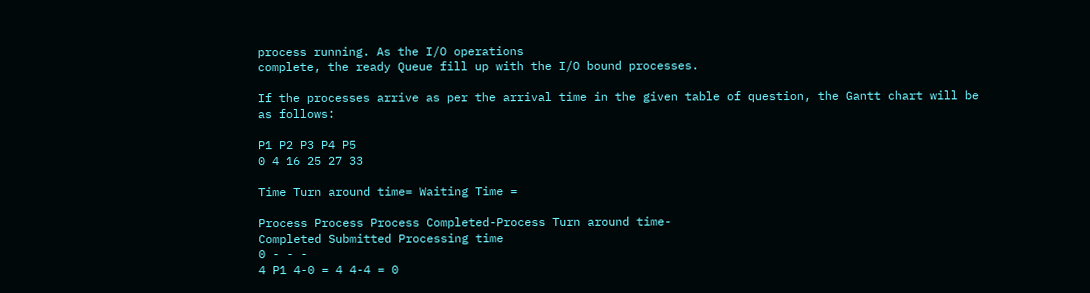process running. As the I/O operations
complete, the ready Queue fill up with the I/O bound processes.

If the processes arrive as per the arrival time in the given table of question, the Gantt chart will be
as follows:

P1 P2 P3 P4 P5
0 4 16 25 27 33

Time Turn around time= Waiting Time =

Process Process Process Completed-Process Turn around time-
Completed Submitted Processing time
0 - - -
4 P1 4-0 = 4 4-4 = 0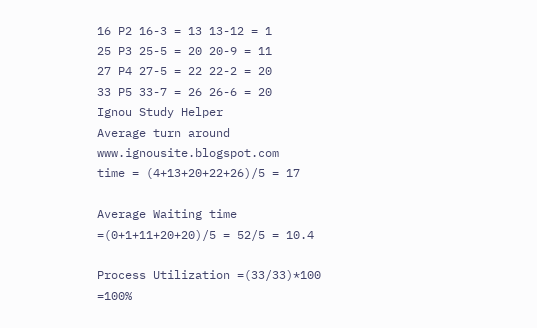16 P2 16-3 = 13 13-12 = 1
25 P3 25-5 = 20 20-9 = 11
27 P4 27-5 = 22 22-2 = 20
33 P5 33-7 = 26 26-6 = 20
Ignou Study Helper
Average turn around www.ignousite.blogspot.com
time = (4+13+20+22+26)/5 = 17

Average Waiting time =(0+1+11+20+20)/5 = 52/5 = 10.4

Process Utilization =(33/33)*100 =100%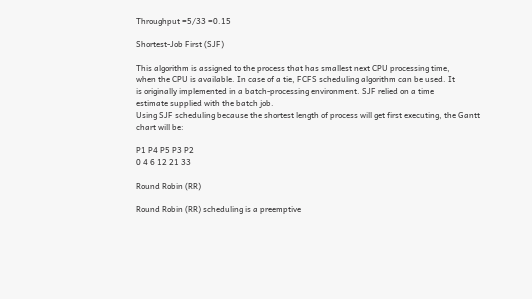Throughput =5/33 =0.15

Shortest-Job First (SJF)

This algorithm is assigned to the process that has smallest next CPU processing time,
when the CPU is available. In case of a tie, FCFS scheduling algorithm can be used. It
is originally implemented in a batch-processing environment. SJF relied on a time
estimate supplied with the batch job.
Using SJF scheduling because the shortest length of process will get first executing, the Gantt
chart will be:

P1 P4 P5 P3 P2
0 4 6 12 21 33

Round Robin (RR)

Round Robin (RR) scheduling is a preemptive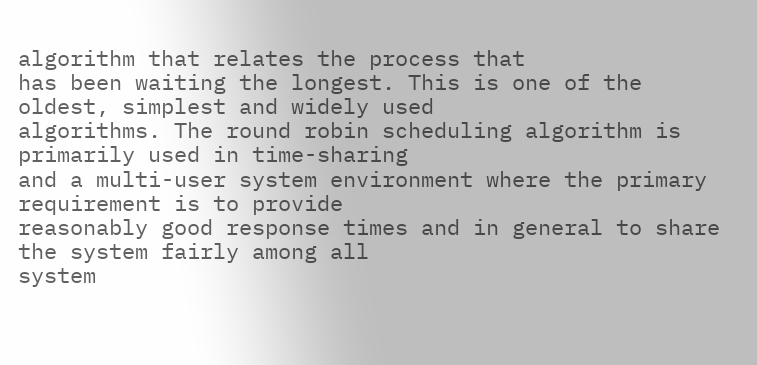algorithm that relates the process that
has been waiting the longest. This is one of the oldest, simplest and widely used
algorithms. The round robin scheduling algorithm is primarily used in time-sharing
and a multi-user system environment where the primary requirement is to provide
reasonably good response times and in general to share the system fairly among all
system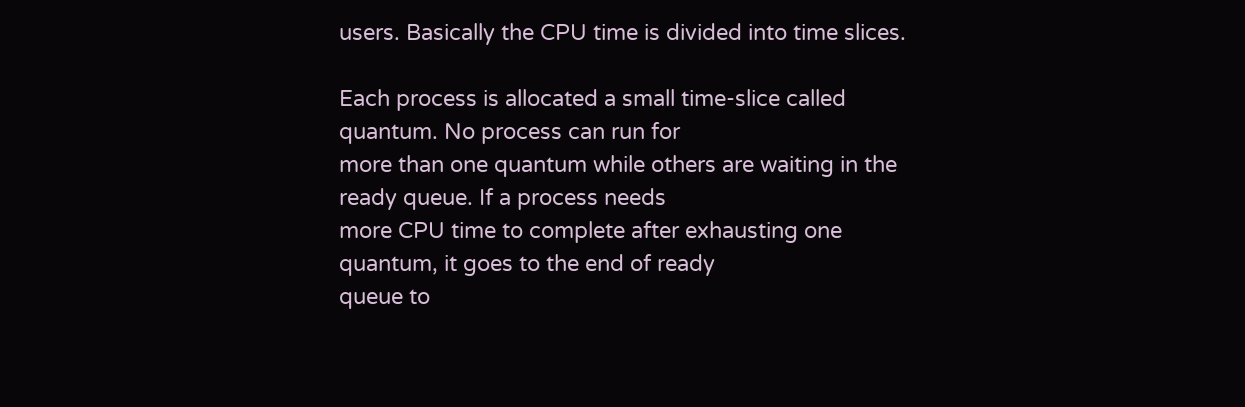users. Basically the CPU time is divided into time slices.

Each process is allocated a small time-slice called quantum. No process can run for
more than one quantum while others are waiting in the ready queue. If a process needs
more CPU time to complete after exhausting one quantum, it goes to the end of ready
queue to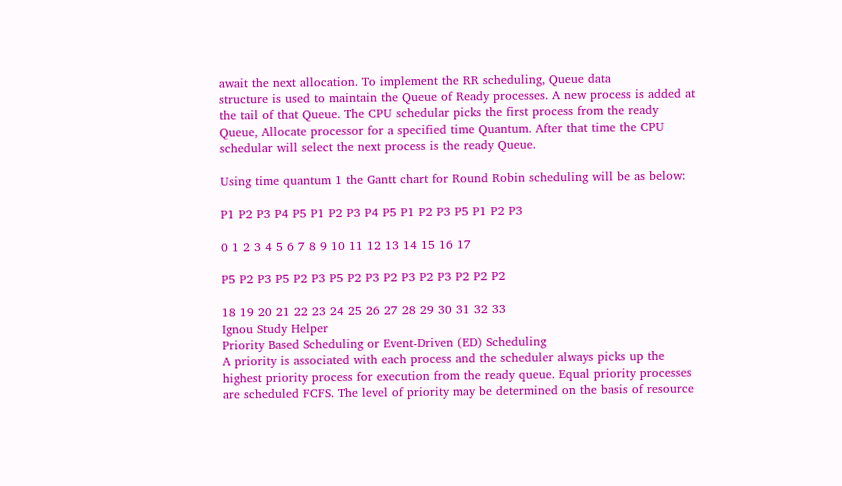await the next allocation. To implement the RR scheduling, Queue data
structure is used to maintain the Queue of Ready processes. A new process is added at
the tail of that Queue. The CPU schedular picks the first process from the ready
Queue, Allocate processor for a specified time Quantum. After that time the CPU
schedular will select the next process is the ready Queue.

Using time quantum 1 the Gantt chart for Round Robin scheduling will be as below:

P1 P2 P3 P4 P5 P1 P2 P3 P4 P5 P1 P2 P3 P5 P1 P2 P3

0 1 2 3 4 5 6 7 8 9 10 11 12 13 14 15 16 17

P5 P2 P3 P5 P2 P3 P5 P2 P3 P2 P3 P2 P3 P2 P2 P2

18 19 20 21 22 23 24 25 26 27 28 29 30 31 32 33
Ignou Study Helper
Priority Based Scheduling or Event-Driven (ED) Scheduling
A priority is associated with each process and the scheduler always picks up the
highest priority process for execution from the ready queue. Equal priority processes
are scheduled FCFS. The level of priority may be determined on the basis of resource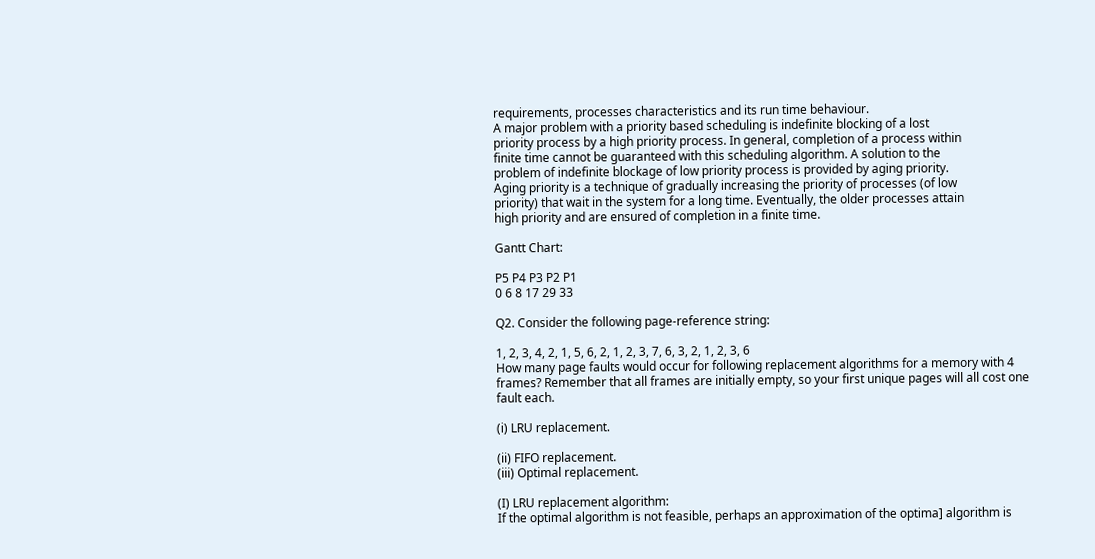requirements, processes characteristics and its run time behaviour.
A major problem with a priority based scheduling is indefinite blocking of a lost
priority process by a high priority process. In general, completion of a process within
finite time cannot be guaranteed with this scheduling algorithm. A solution to the
problem of indefinite blockage of low priority process is provided by aging priority.
Aging priority is a technique of gradually increasing the priority of processes (of low
priority) that wait in the system for a long time. Eventually, the older processes attain
high priority and are ensured of completion in a finite time.

Gantt Chart:

P5 P4 P3 P2 P1
0 6 8 17 29 33

Q2. Consider the following page-reference string:

1, 2, 3, 4, 2, 1, 5, 6, 2, 1, 2, 3, 7, 6, 3, 2, 1, 2, 3, 6
How many page faults would occur for following replacement algorithms for a memory with 4
frames? Remember that all frames are initially empty, so your first unique pages will all cost one
fault each.

(i) LRU replacement.

(ii) FIFO replacement.
(iii) Optimal replacement.

(I) LRU replacement algorithm:
If the optimal algorithm is not feasible, perhaps an approximation of the optima] algorithm is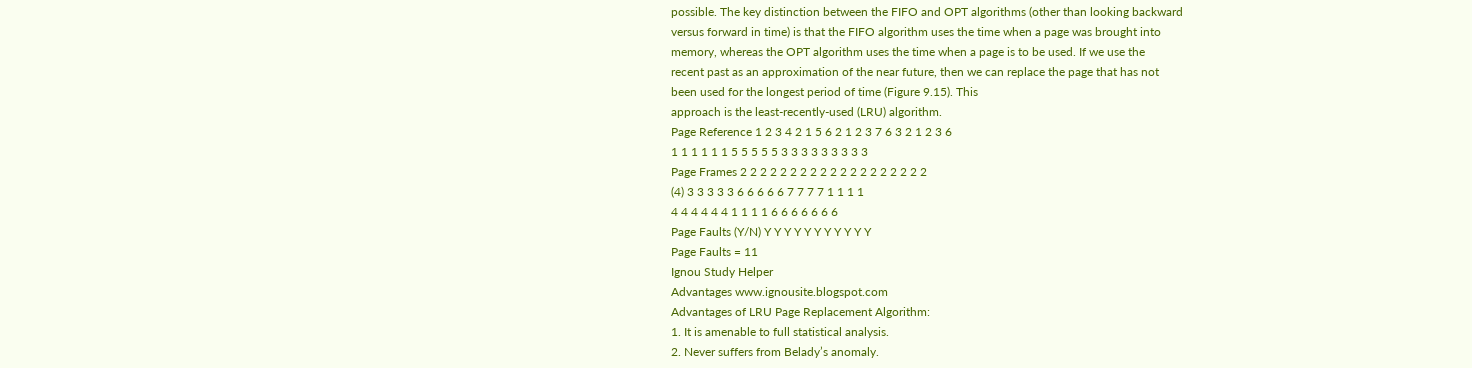possible. The key distinction between the FIFO and OPT algorithms (other than looking backward
versus forward in time) is that the FIFO algorithm uses the time when a page was brought into
memory, whereas the OPT algorithm uses the time when a page is to be used. If we use the
recent past as an approximation of the near future, then we can replace the page that has not
been used for the longest period of time (Figure 9.15). This
approach is the least-recently-used (LRU) algorithm.
Page Reference 1 2 3 4 2 1 5 6 2 1 2 3 7 6 3 2 1 2 3 6
1 1 1 1 1 1 5 5 5 5 5 3 3 3 3 3 3 3 3 3
Page Frames 2 2 2 2 2 2 2 2 2 2 2 2 2 2 2 2 2 2 2
(4) 3 3 3 3 3 6 6 6 6 6 7 7 7 7 1 1 1 1
4 4 4 4 4 4 1 1 1 1 6 6 6 6 6 6 6
Page Faults (Y/N) Y Y Y Y Y Y Y Y Y Y Y
Page Faults = 11
Ignou Study Helper
Advantages www.ignousite.blogspot.com
Advantages of LRU Page Replacement Algorithm:
1. It is amenable to full statistical analysis.
2. Never suffers from Belady’s anomaly.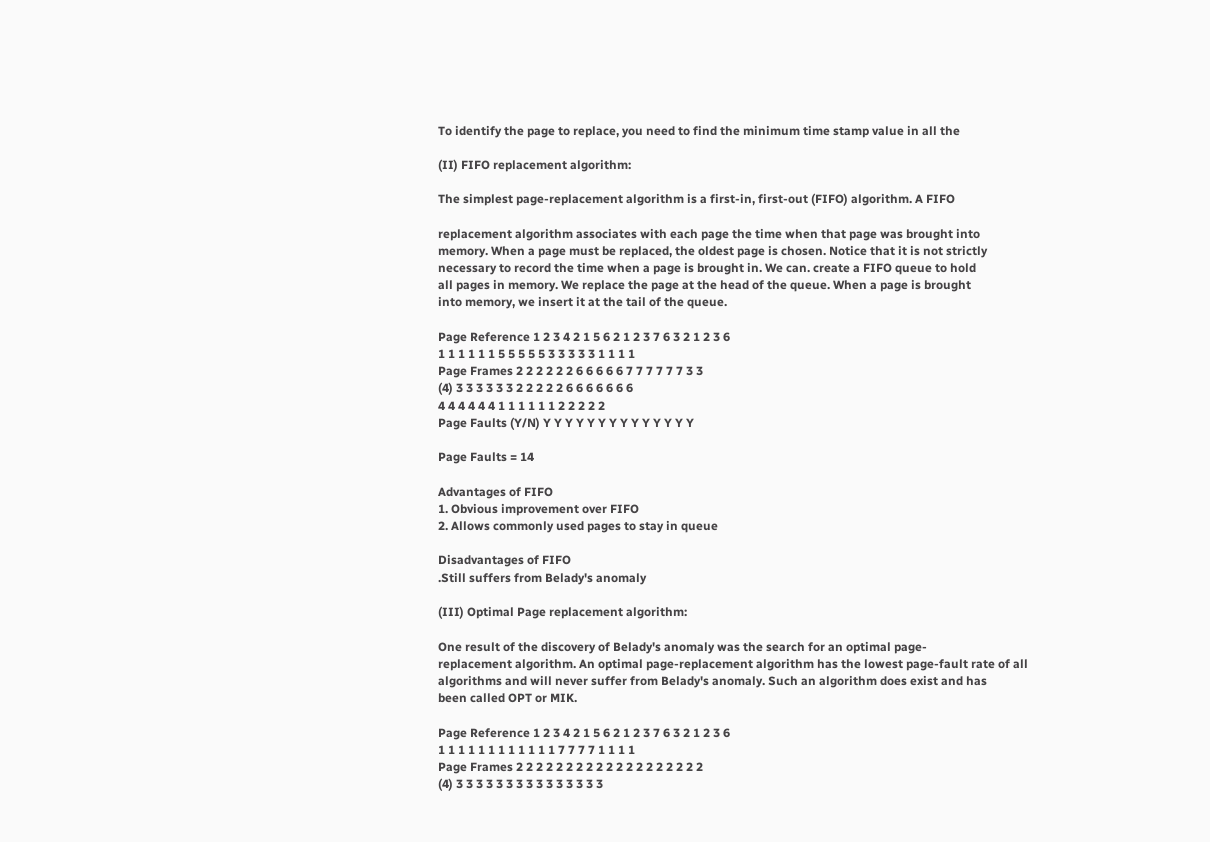To identify the page to replace, you need to find the minimum time stamp value in all the

(II) FIFO replacement algorithm:

The simplest page-replacement algorithm is a first-in, first-out (FIFO) algorithm. A FIFO

replacement algorithm associates with each page the time when that page was brought into
memory. When a page must be replaced, the oldest page is chosen. Notice that it is not strictly
necessary to record the time when a page is brought in. We can. create a FIFO queue to hold
all pages in memory. We replace the page at the head of the queue. When a page is brought
into memory, we insert it at the tail of the queue.

Page Reference 1 2 3 4 2 1 5 6 2 1 2 3 7 6 3 2 1 2 3 6
1 1 1 1 1 1 5 5 5 5 5 3 3 3 3 3 1 1 1 1
Page Frames 2 2 2 2 2 2 6 6 6 6 6 7 7 7 7 7 7 3 3
(4) 3 3 3 3 3 3 2 2 2 2 2 6 6 6 6 6 6 6
4 4 4 4 4 4 1 1 1 1 1 1 2 2 2 2 2
Page Faults (Y/N) Y Y Y Y Y Y Y Y Y Y Y Y Y Y

Page Faults = 14

Advantages of FIFO
1. Obvious improvement over FIFO
2. Allows commonly used pages to stay in queue

Disadvantages of FIFO
.Still suffers from Belady's anomaly

(III) Optimal Page replacement algorithm:

One result of the discovery of Belady's anomaly was the search for an optimal page-
replacement algorithm. An optimal page-replacement algorithm has the lowest page-fault rate of all
algorithms and will never suffer from Belady's anomaly. Such an algorithm does exist and has
been called OPT or MIK.

Page Reference 1 2 3 4 2 1 5 6 2 1 2 3 7 6 3 2 1 2 3 6
1 1 1 1 1 1 1 1 1 1 1 1 7 7 7 7 1 1 1 1
Page Frames 2 2 2 2 2 2 2 2 2 2 2 2 2 2 2 2 2 2 2
(4) 3 3 3 3 3 3 3 3 3 3 3 3 3 3 3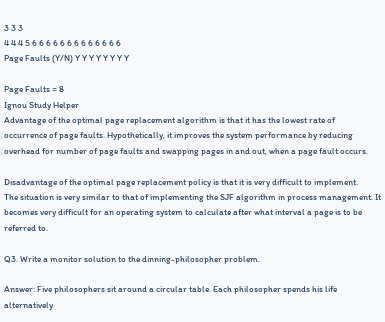3 3 3
4 4 4 5 6 6 6 6 6 6 6 6 6 6 6 6 6
Page Faults (Y/N) Y Y Y Y Y Y Y Y

Page Faults = 8
Ignou Study Helper
Advantage of the optimal page replacement algorithm is that it has the lowest rate of
occurrence of page faults. Hypothetically, it improves the system performance by reducing
overhead for number of page faults and swapping pages in and out, when a page fault occurs.

Disadvantage of the optimal page replacement policy is that it is very difficult to implement.
The situation is very similar to that of implementing the SJF algorithm in process management. It
becomes very difficult for an operating system to calculate after what interval a page is to be
referred to.

Q3. Write a monitor solution to the dinning-philosopher problem.

Answer: Five philosophers sit around a circular table. Each philosopher spends his life alternatively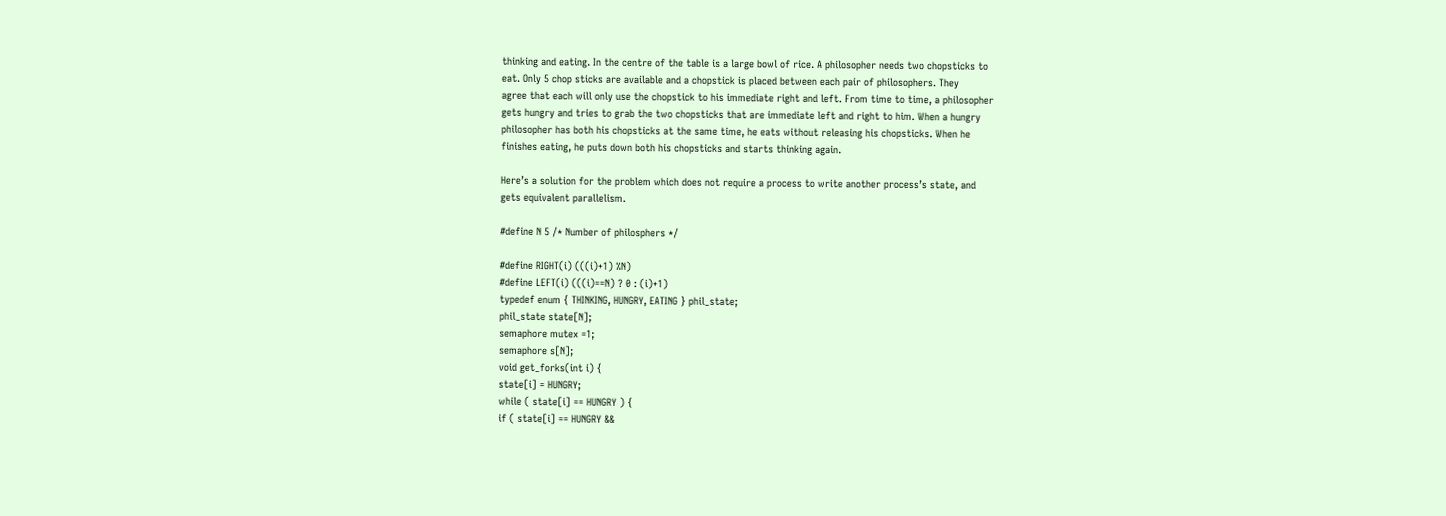thinking and eating. In the centre of the table is a large bowl of rice. A philosopher needs two chopsticks to
eat. Only 5 chop sticks are available and a chopstick is placed between each pair of philosophers. They
agree that each will only use the chopstick to his immediate right and left. From time to time, a philosopher
gets hungry and tries to grab the two chopsticks that are immediate left and right to him. When a hungry
philosopher has both his chopsticks at the same time, he eats without releasing his chopsticks. When he
finishes eating, he puts down both his chopsticks and starts thinking again.

Here’s a solution for the problem which does not require a process to write another process’s state, and
gets equivalent parallelism.

#define N 5 /* Number of philosphers */

#define RIGHT(i) (((i)+1) %N)
#define LEFT(i) (((i)==N) ? 0 : (i)+1)
typedef enum { THINKING, HUNGRY, EATING } phil_state;
phil_state state[N];
semaphore mutex =1;
semaphore s[N];
void get_forks(int i) {
state[i] = HUNGRY;
while ( state[i] == HUNGRY ) {
if ( state[i] == HUNGRY &&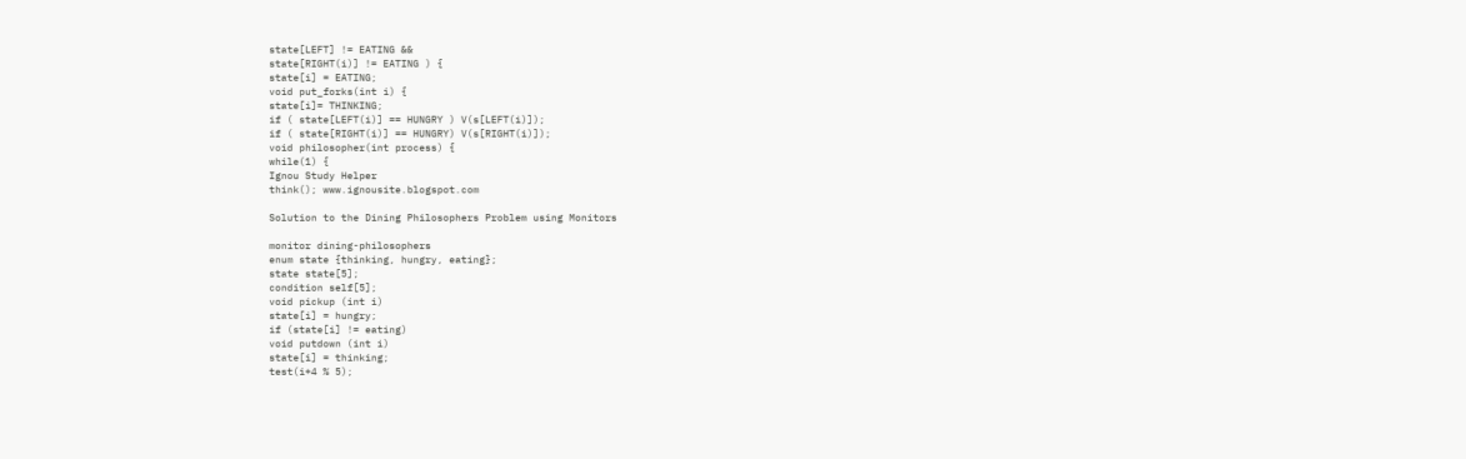state[LEFT] != EATING &&
state[RIGHT(i)] != EATING ) {
state[i] = EATING;
void put_forks(int i) {
state[i]= THINKING;
if ( state[LEFT(i)] == HUNGRY ) V(s[LEFT(i)]);
if ( state[RIGHT(i)] == HUNGRY) V(s[RIGHT(i)]);
void philosopher(int process) {
while(1) {
Ignou Study Helper
think(); www.ignousite.blogspot.com

Solution to the Dining Philosophers Problem using Monitors

monitor dining-philosophers
enum state {thinking, hungry, eating};
state state[5];
condition self[5];
void pickup (int i)
state[i] = hungry;
if (state[i] != eating)
void putdown (int i)
state[i] = thinking;
test(i+4 % 5);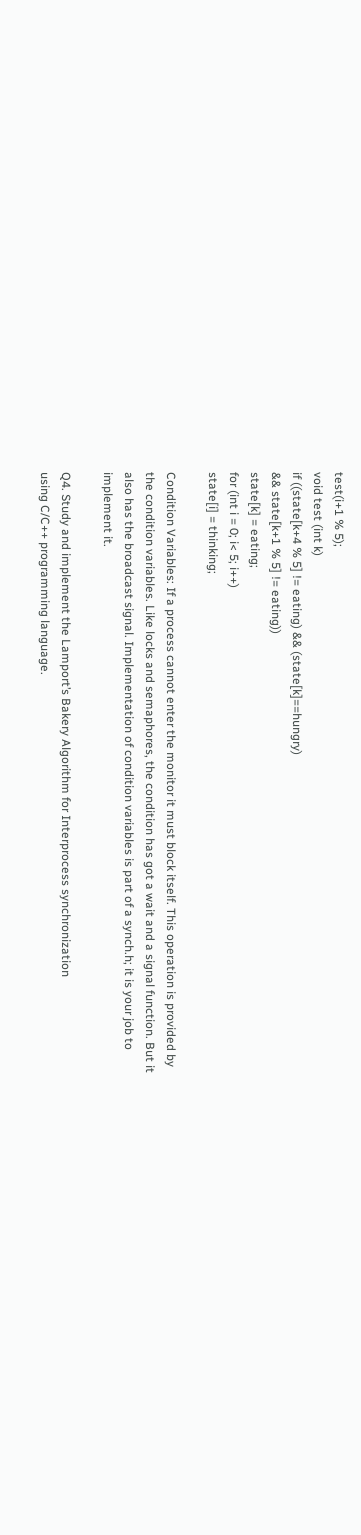test(i+1 % 5);
void test (int k)
if ((state[k+4 % 5] != eating) && (state[k]==hungry)
&& state[k+1 % 5] != eating))
state[k] = eating;
for (int i = 0; i< 5; i++)
state[i] = thinking;

Condition Variables: If a process cannot enter the monitor it must block itself. This operation is provided by
the condition variables. Like locks and semaphores, the condition has got a wait and a signal function. But it
also has the broadcast signal. Implementation of condition variables is part of a synch.h; it is your job to
implement it.

Q4. Study and implement the Lamport’s Bakery Algorithm for Interprocess synchronization
using C/C++ programming language.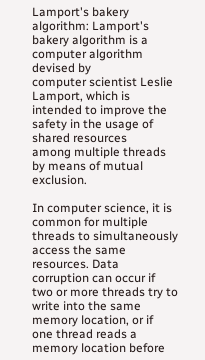Lamport's bakery algorithm: Lamport's bakery algorithm is a computer algorithm devised by
computer scientist Leslie Lamport, which is intended to improve the safety in the usage of shared resources
among multiple threads by means of mutual exclusion.

In computer science, it is common for multiple threads to simultaneously access the same
resources. Data corruption can occur if two or more threads try to write into the same memory location, or if
one thread reads a memory location before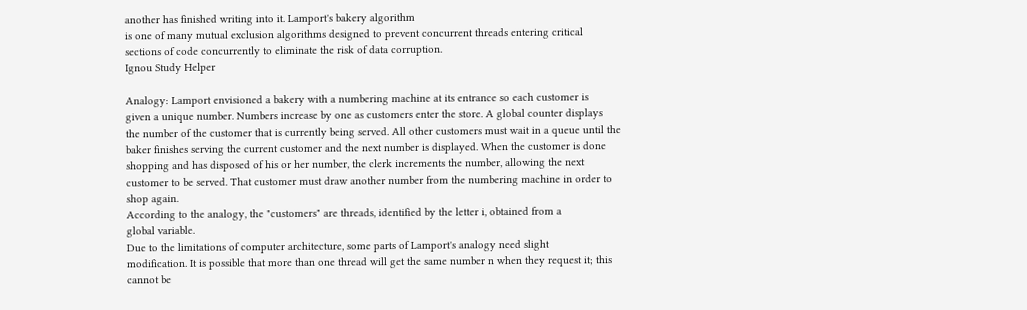another has finished writing into it. Lamport's bakery algorithm
is one of many mutual exclusion algorithms designed to prevent concurrent threads entering critical
sections of code concurrently to eliminate the risk of data corruption.
Ignou Study Helper

Analogy: Lamport envisioned a bakery with a numbering machine at its entrance so each customer is
given a unique number. Numbers increase by one as customers enter the store. A global counter displays
the number of the customer that is currently being served. All other customers must wait in a queue until the
baker finishes serving the current customer and the next number is displayed. When the customer is done
shopping and has disposed of his or her number, the clerk increments the number, allowing the next
customer to be served. That customer must draw another number from the numbering machine in order to
shop again.
According to the analogy, the "customers" are threads, identified by the letter i, obtained from a
global variable.
Due to the limitations of computer architecture, some parts of Lamport's analogy need slight
modification. It is possible that more than one thread will get the same number n when they request it; this
cannot be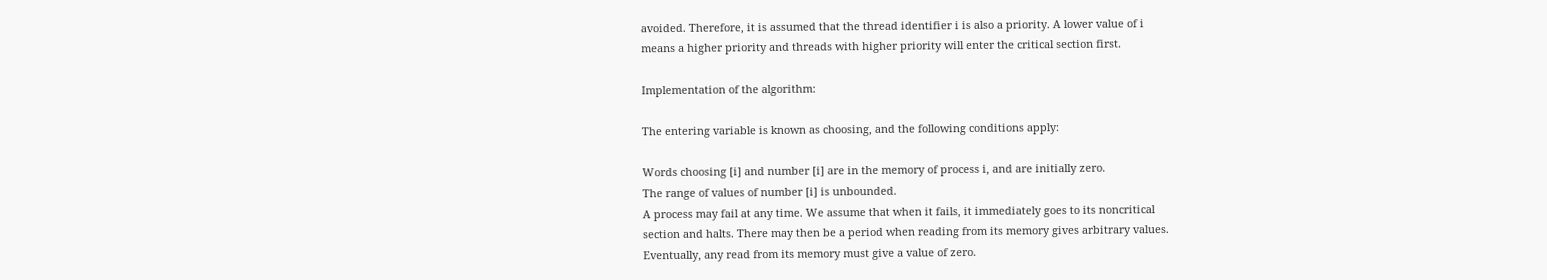avoided. Therefore, it is assumed that the thread identifier i is also a priority. A lower value of i
means a higher priority and threads with higher priority will enter the critical section first.

Implementation of the algorithm:

The entering variable is known as choosing, and the following conditions apply:

Words choosing [i] and number [i] are in the memory of process i, and are initially zero.
The range of values of number [i] is unbounded.
A process may fail at any time. We assume that when it fails, it immediately goes to its noncritical
section and halts. There may then be a period when reading from its memory gives arbitrary values.
Eventually, any read from its memory must give a value of zero.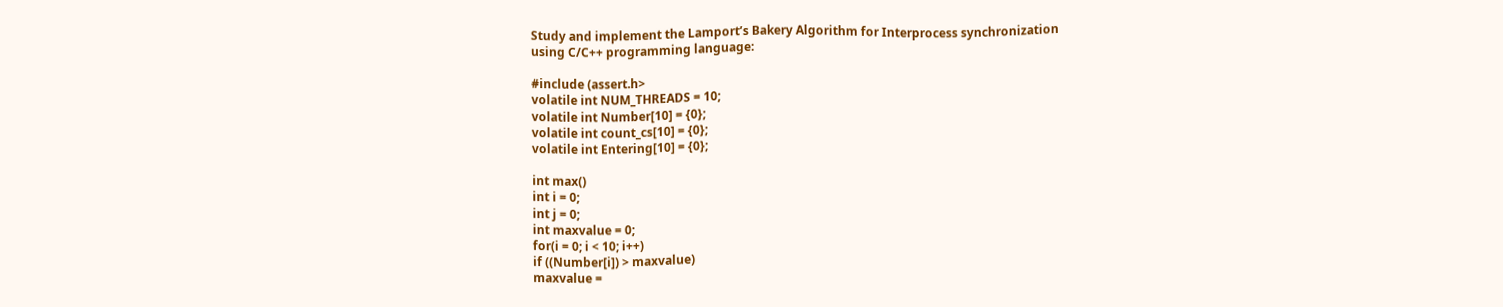Study and implement the Lamport’s Bakery Algorithm for Interprocess synchronization
using C/C++ programming language:

#include (assert.h>
volatile int NUM_THREADS = 10;
volatile int Number[10] = {0};
volatile int count_cs[10] = {0};
volatile int Entering[10] = {0};

int max()
int i = 0;
int j = 0;
int maxvalue = 0;
for(i = 0; i < 10; i++)
if ((Number[i]) > maxvalue)
maxvalue =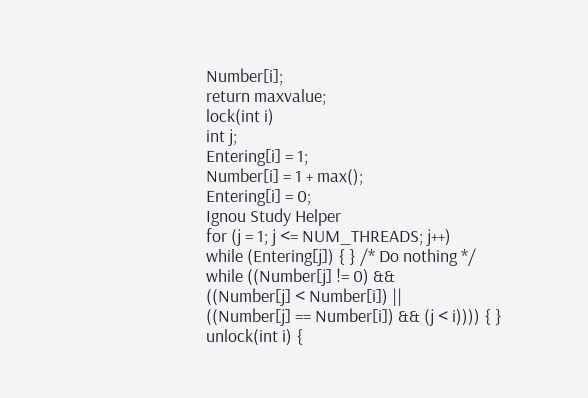Number[i];
return maxvalue;
lock(int i)
int j;
Entering[i] = 1;
Number[i] = 1 + max();
Entering[i] = 0;
Ignou Study Helper
for (j = 1; j <= NUM_THREADS; j++)
while (Entering[j]) { } /* Do nothing */
while ((Number[j] != 0) &&
((Number[j] < Number[i]) ||
((Number[j] == Number[i]) && (j < i)))) { }
unlock(int i) {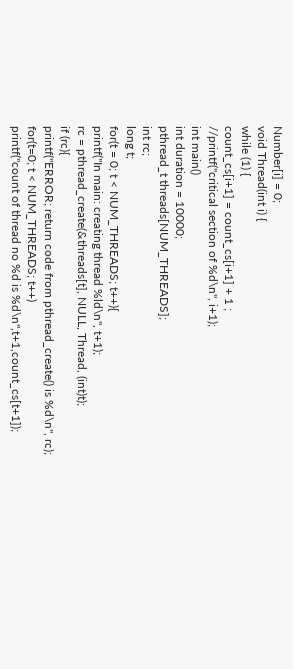Number[i] = 0;
void Thread(int i) {
while (1) {
count_cs[i+1] = count_cs[i+1] + 1 ;
//printf("critical section of %d\n", i+1);
int main()
int duration = 10000;
pthread_t threads[NUM_THREADS];
int rc;
long t;
for(t = 0; t < NUM_THREADS; t++){
printf("In main: creating thread %ld\n", t+1);
rc = pthread_create(&threads[t], NULL, Thread, (int)t);
if (rc){
printf("ERROR; return code from pthread_create() is %d\n", rc);
for(t=0; t < NUM_THREADS; t++)
printf("count of thread no %d is %d\n",t+1,count_cs[t+1]);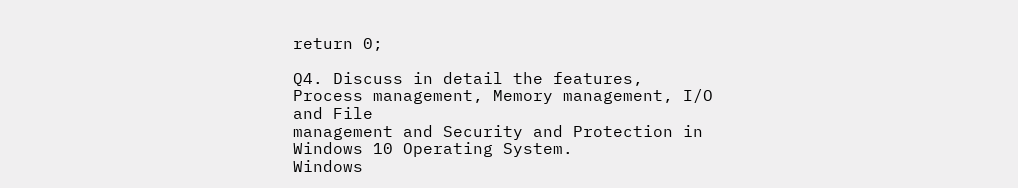return 0;

Q4. Discuss in detail the features, Process management, Memory management, I/O and File
management and Security and Protection in Windows 10 Operating System.
Windows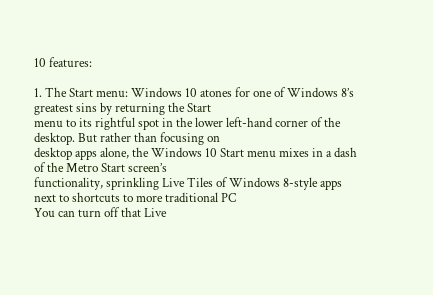10 features:

1. The Start menu: Windows 10 atones for one of Windows 8’s greatest sins by returning the Start
menu to its rightful spot in the lower left-hand corner of the desktop. But rather than focusing on
desktop apps alone, the Windows 10 Start menu mixes in a dash of the Metro Start screen’s
functionality, sprinkling Live Tiles of Windows 8-style apps next to shortcuts to more traditional PC
You can turn off that Live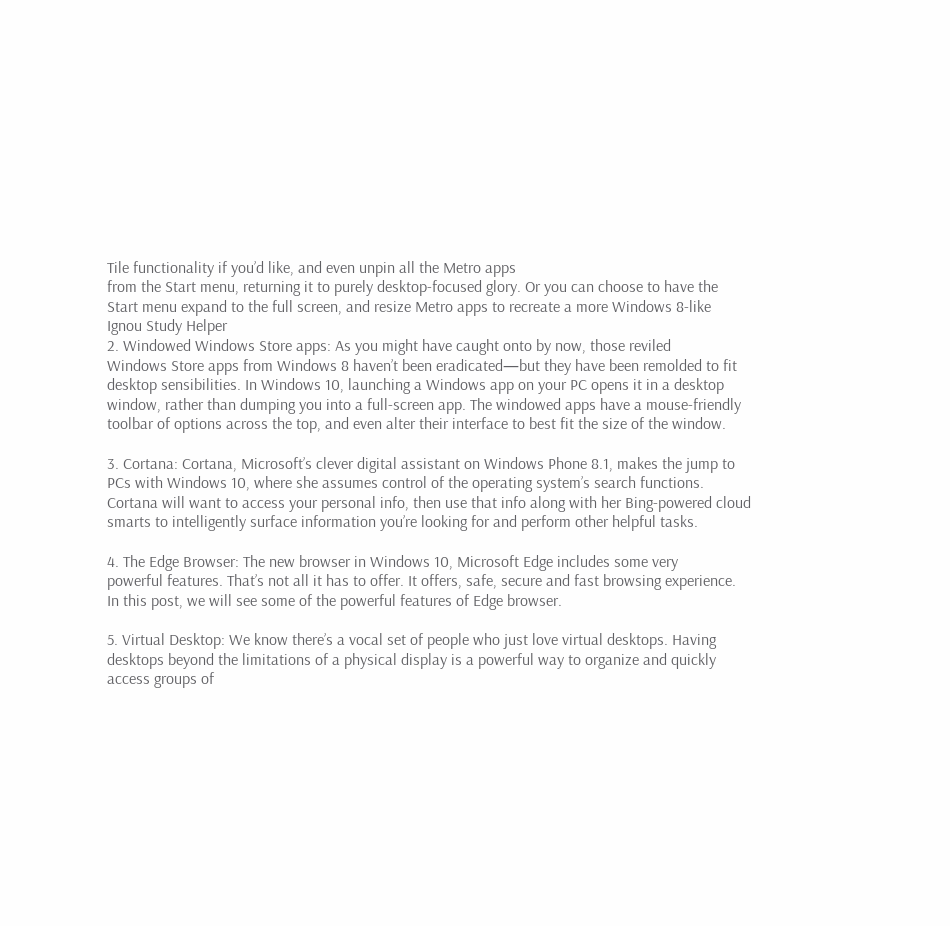Tile functionality if you’d like, and even unpin all the Metro apps
from the Start menu, returning it to purely desktop-focused glory. Or you can choose to have the
Start menu expand to the full screen, and resize Metro apps to recreate a more Windows 8-like
Ignou Study Helper
2. Windowed Windows Store apps: As you might have caught onto by now, those reviled
Windows Store apps from Windows 8 haven’t been eradicated—but they have been remolded to fit
desktop sensibilities. In Windows 10, launching a Windows app on your PC opens it in a desktop
window, rather than dumping you into a full-screen app. The windowed apps have a mouse-friendly
toolbar of options across the top, and even alter their interface to best fit the size of the window.

3. Cortana: Cortana, Microsoft’s clever digital assistant on Windows Phone 8.1, makes the jump to
PCs with Windows 10, where she assumes control of the operating system’s search functions.
Cortana will want to access your personal info, then use that info along with her Bing-powered cloud
smarts to intelligently surface information you’re looking for and perform other helpful tasks.

4. The Edge Browser: The new browser in Windows 10, Microsoft Edge includes some very
powerful features. That’s not all it has to offer. It offers, safe, secure and fast browsing experience.
In this post, we will see some of the powerful features of Edge browser.

5. Virtual Desktop: We know there’s a vocal set of people who just love virtual desktops. Having
desktops beyond the limitations of a physical display is a powerful way to organize and quickly
access groups of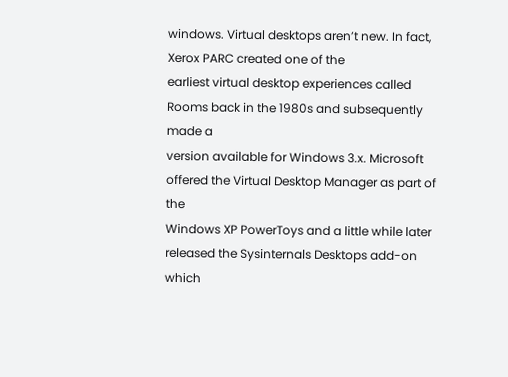windows. Virtual desktops aren’t new. In fact, Xerox PARC created one of the
earliest virtual desktop experiences called Rooms back in the 1980s and subsequently made a
version available for Windows 3.x. Microsoft offered the Virtual Desktop Manager as part of the
Windows XP PowerToys and a little while later released the Sysinternals Desktops add-on which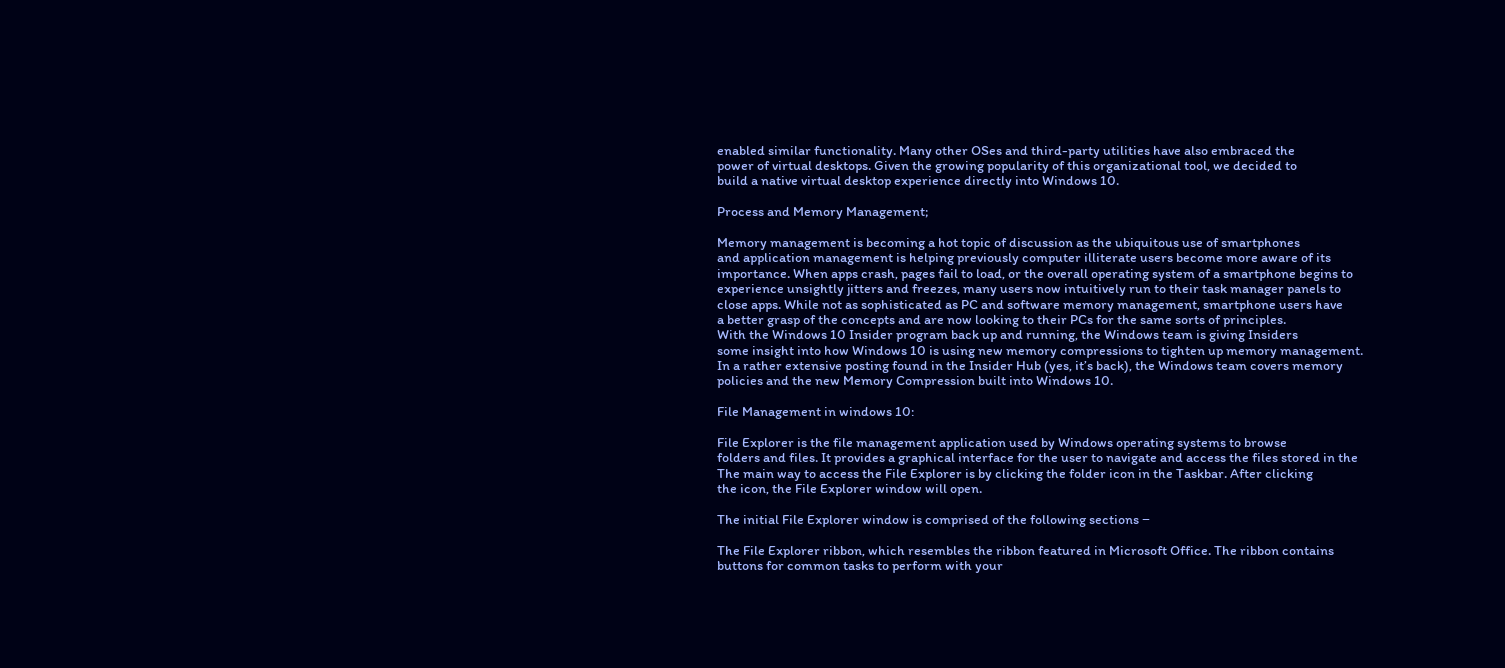enabled similar functionality. Many other OSes and third-party utilities have also embraced the
power of virtual desktops. Given the growing popularity of this organizational tool, we decided to
build a native virtual desktop experience directly into Windows 10.

Process and Memory Management;

Memory management is becoming a hot topic of discussion as the ubiquitous use of smartphones
and application management is helping previously computer illiterate users become more aware of its
importance. When apps crash, pages fail to load, or the overall operating system of a smartphone begins to
experience unsightly jitters and freezes, many users now intuitively run to their task manager panels to
close apps. While not as sophisticated as PC and software memory management, smartphone users have
a better grasp of the concepts and are now looking to their PCs for the same sorts of principles.
With the Windows 10 Insider program back up and running, the Windows team is giving Insiders
some insight into how Windows 10 is using new memory compressions to tighten up memory management.
In a rather extensive posting found in the Insider Hub (yes, it’s back), the Windows team covers memory
policies and the new Memory Compression built into Windows 10.

File Management in windows 10:

File Explorer is the file management application used by Windows operating systems to browse
folders and files. It provides a graphical interface for the user to navigate and access the files stored in the
The main way to access the File Explorer is by clicking the folder icon in the Taskbar. After clicking
the icon, the File Explorer window will open.

The initial File Explorer window is comprised of the following sections −

The File Explorer ribbon, which resembles the ribbon featured in Microsoft Office. The ribbon contains
buttons for common tasks to perform with your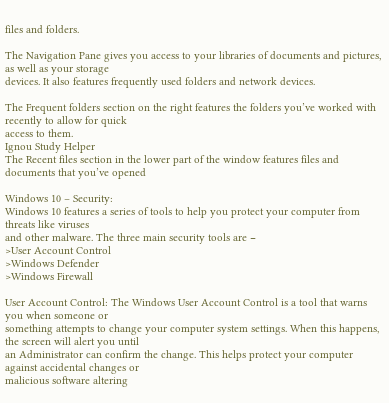files and folders.

The Navigation Pane gives you access to your libraries of documents and pictures, as well as your storage
devices. It also features frequently used folders and network devices.

The Frequent folders section on the right features the folders you’ve worked with recently to allow for quick
access to them.
Ignou Study Helper
The Recent files section in the lower part of the window features files and documents that you’ve opened

Windows 10 – Security:
Windows 10 features a series of tools to help you protect your computer from threats like viruses
and other malware. The three main security tools are −
>User Account Control
>Windows Defender
>Windows Firewall

User Account Control: The Windows User Account Control is a tool that warns you when someone or
something attempts to change your computer system settings. When this happens, the screen will alert you until
an Administrator can confirm the change. This helps protect your computer against accidental changes or
malicious software altering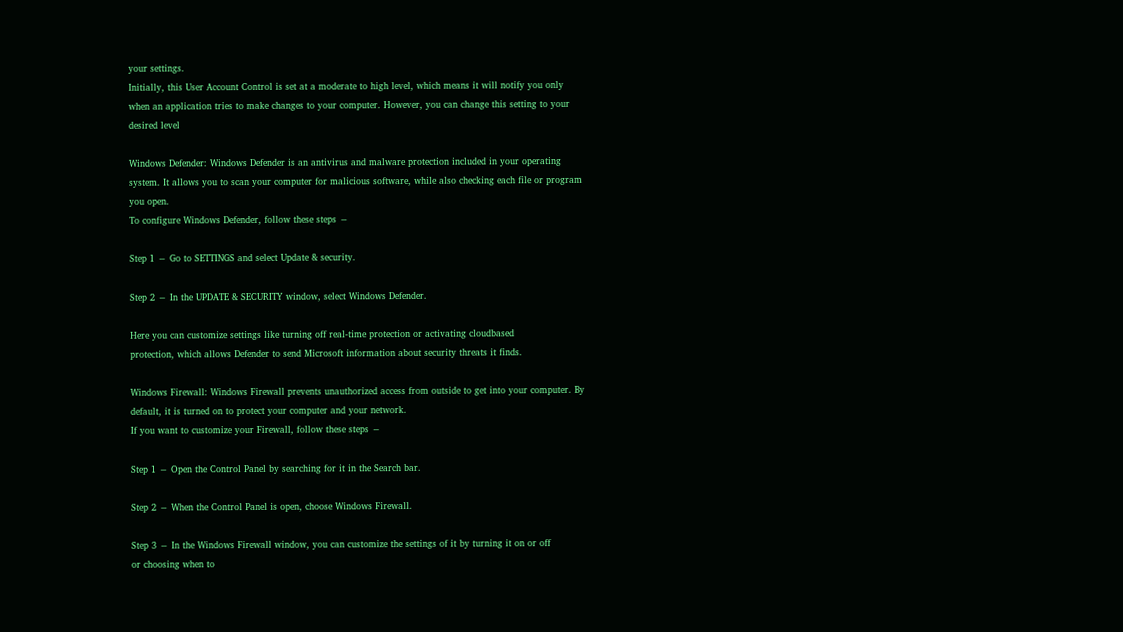your settings.
Initially, this User Account Control is set at a moderate to high level, which means it will notify you only
when an application tries to make changes to your computer. However, you can change this setting to your
desired level

Windows Defender: Windows Defender is an antivirus and malware protection included in your operating
system. It allows you to scan your computer for malicious software, while also checking each file or program
you open.
To configure Windows Defender, follow these steps −

Step 1 − Go to SETTINGS and select Update & security.

Step 2 − In the UPDATE & SECURITY window, select Windows Defender.

Here you can customize settings like turning off real-time protection or activating cloudbased
protection, which allows Defender to send Microsoft information about security threats it finds.

Windows Firewall: Windows Firewall prevents unauthorized access from outside to get into your computer. By
default, it is turned on to protect your computer and your network.
If you want to customize your Firewall, follow these steps −

Step 1 − Open the Control Panel by searching for it in the Search bar.

Step 2 − When the Control Panel is open, choose Windows Firewall.

Step 3 − In the Windows Firewall window, you can customize the settings of it by turning it on or off
or choosing when to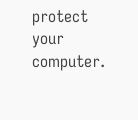protect your computer.